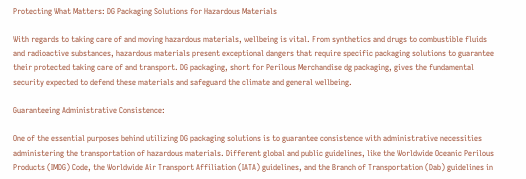Protecting What Matters: DG Packaging Solutions for Hazardous Materials

With regards to taking care of and moving hazardous materials, wellbeing is vital. From synthetics and drugs to combustible fluids and radioactive substances, hazardous materials present exceptional dangers that require specific packaging solutions to guarantee their protected taking care of and transport. DG packaging, short for Perilous Merchandise dg packaging, gives the fundamental security expected to defend these materials and safeguard the climate and general wellbeing.

Guaranteeing Administrative Consistence:

One of the essential purposes behind utilizing DG packaging solutions is to guarantee consistence with administrative necessities administering the transportation of hazardous materials. Different global and public guidelines, like the Worldwide Oceanic Perilous Products (IMDG) Code, the Worldwide Air Transport Affiliation (IATA) guidelines, and the Branch of Transportation (Dab) guidelines in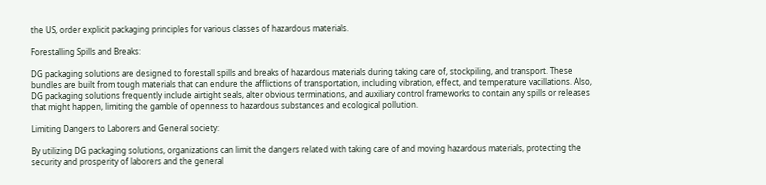the US, order explicit packaging principles for various classes of hazardous materials.

Forestalling Spills and Breaks:

DG packaging solutions are designed to forestall spills and breaks of hazardous materials during taking care of, stockpiling, and transport. These bundles are built from tough materials that can endure the afflictions of transportation, including vibration, effect, and temperature vacillations. Also, DG packaging solutions frequently include airtight seals, alter obvious terminations, and auxiliary control frameworks to contain any spills or releases that might happen, limiting the gamble of openness to hazardous substances and ecological pollution.

Limiting Dangers to Laborers and General society:

By utilizing DG packaging solutions, organizations can limit the dangers related with taking care of and moving hazardous materials, protecting the security and prosperity of laborers and the general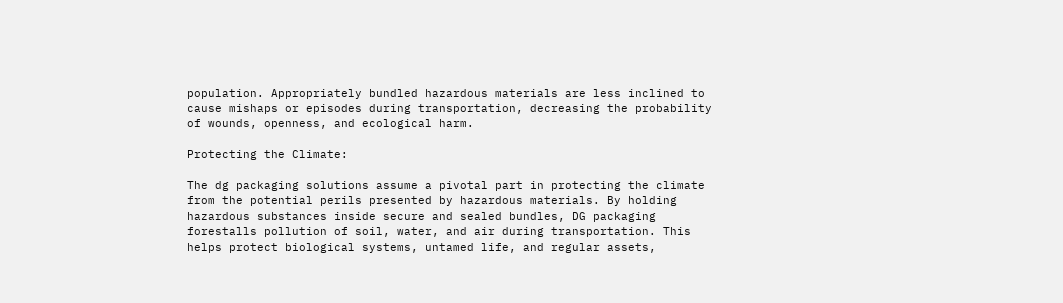population. Appropriately bundled hazardous materials are less inclined to cause mishaps or episodes during transportation, decreasing the probability of wounds, openness, and ecological harm.

Protecting the Climate:

The dg packaging solutions assume a pivotal part in protecting the climate from the potential perils presented by hazardous materials. By holding hazardous substances inside secure and sealed bundles, DG packaging forestalls pollution of soil, water, and air during transportation. This helps protect biological systems, untamed life, and regular assets,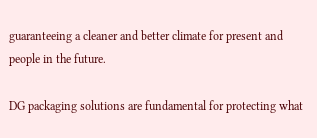guaranteeing a cleaner and better climate for present and people in the future.

DG packaging solutions are fundamental for protecting what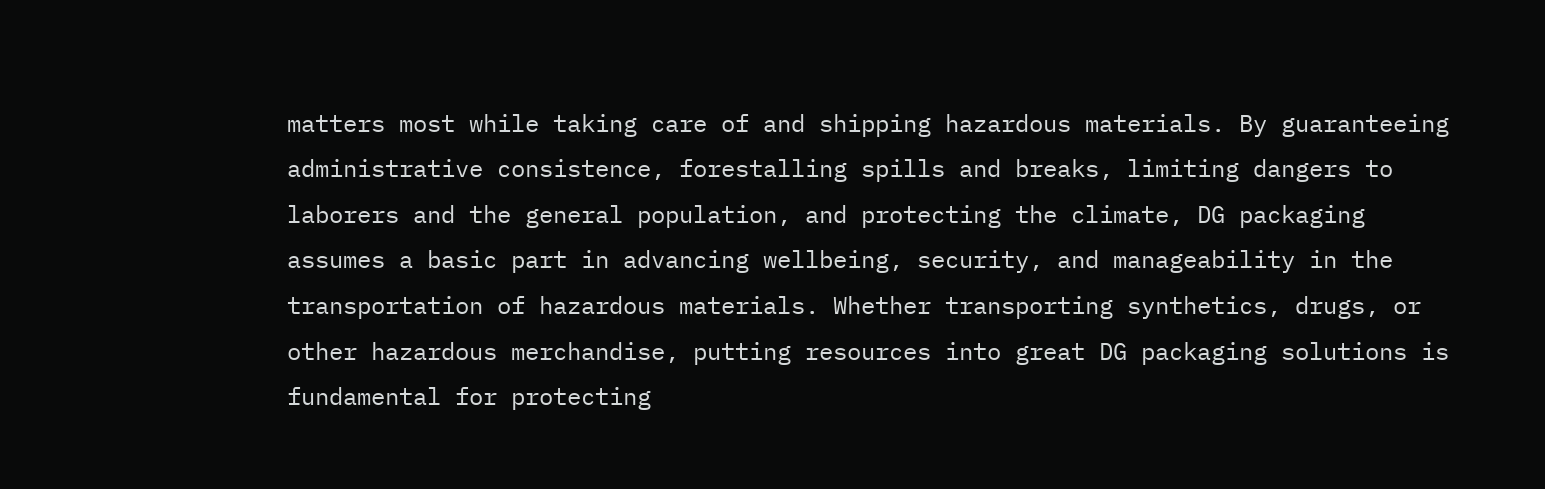matters most while taking care of and shipping hazardous materials. By guaranteeing administrative consistence, forestalling spills and breaks, limiting dangers to laborers and the general population, and protecting the climate, DG packaging assumes a basic part in advancing wellbeing, security, and manageability in the transportation of hazardous materials. Whether transporting synthetics, drugs, or other hazardous merchandise, putting resources into great DG packaging solutions is fundamental for protecting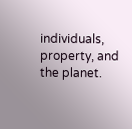individuals, property, and the planet.